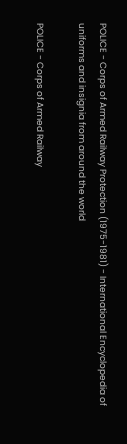POLICE - Corps of Armed Railway Protection (1975-1981) - International Encyclopedia of uniforms and insignia from around the world

POLICE - Corps of Armed Railway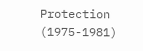Protection (1975-1981)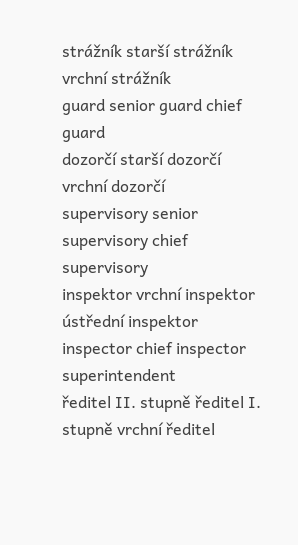strážník starší strážník vrchní strážník
guard senior guard chief guard
dozorčí starší dozorčí vrchní dozorčí
supervisory senior supervisory chief supervisory
inspektor vrchní inspektor ústřední inspektor
inspector chief inspector superintendent
ředitel II. stupně ředitel I. stupně vrchní ředitel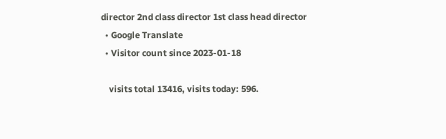director 2nd class director 1st class head director
  • Google Translate
  • Visitor count since 2023-01-18

    visits total 13416, visits today: 596.